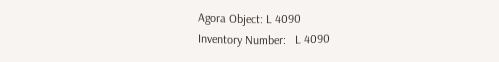Agora Object: L 4090
Inventory Number:   L 4090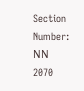Section Number:   ΝΝ 2070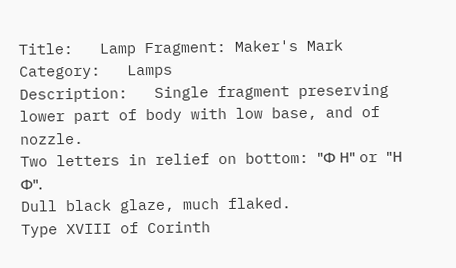Title:   Lamp Fragment: Maker's Mark
Category:   Lamps
Description:   Single fragment preserving lower part of body with low base, and of nozzle.
Two letters in relief on bottom: "Φ Η" or "Η Φ".
Dull black glaze, much flaked.
Type XVIII of Corinth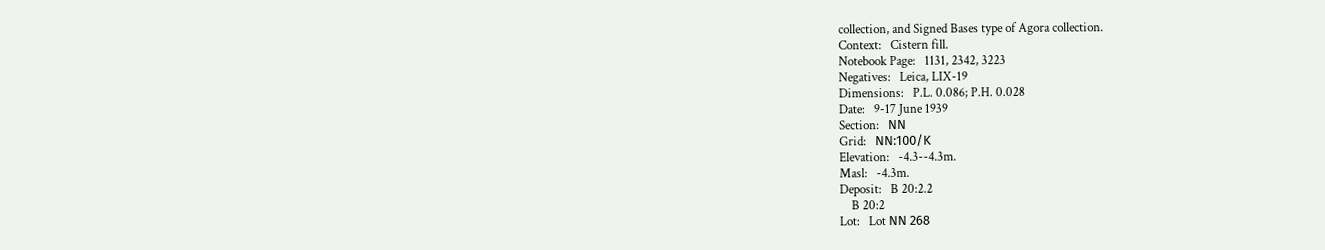collection, and Signed Bases type of Agora collection.
Context:   Cistern fill.
Notebook Page:   1131, 2342, 3223
Negatives:   Leica, LIX-19
Dimensions:   P.L. 0.086; P.H. 0.028
Date:   9-17 June 1939
Section:   ΝΝ
Grid:   ΝΝ:100/Κ
Elevation:   -4.3--4.3m.
Masl:   -4.3m.
Deposit:   B 20:2.2
    B 20:2
Lot:   Lot ΝΝ 268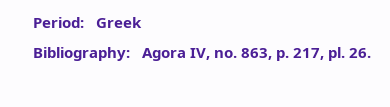Period:   Greek
Bibliography:   Agora IV, no. 863, p. 217, pl. 26.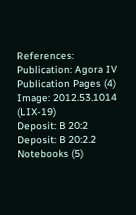References:   Publication: Agora IV
Publication Pages (4)
Image: 2012.53.1014 (LIX-19)
Deposit: B 20:2
Deposit: B 20:2.2
Notebooks (5)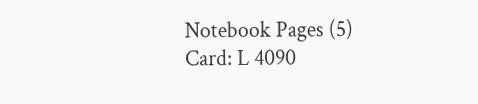Notebook Pages (5)
Card: L 4090